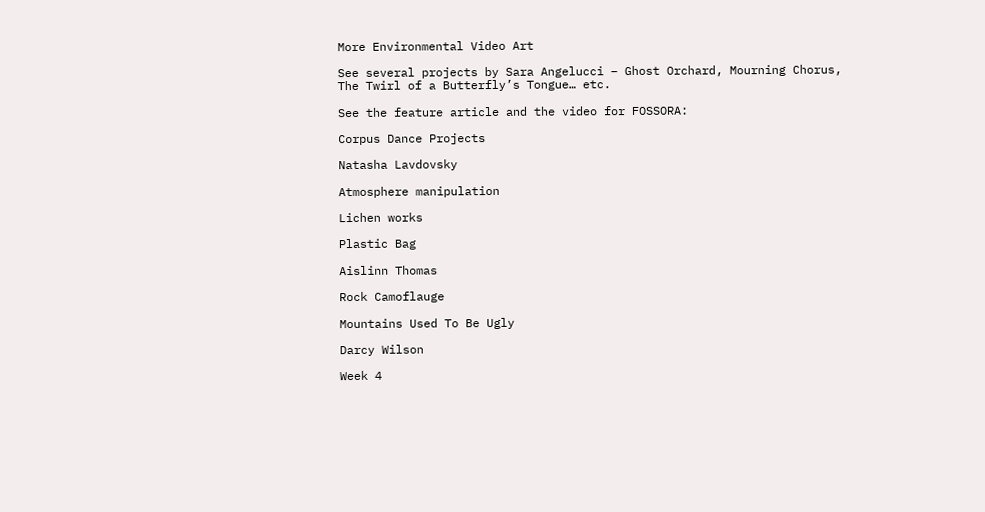More Environmental Video Art

See several projects by Sara Angelucci – Ghost Orchard, Mourning Chorus, The Twirl of a Butterfly’s Tongue… etc.

See the feature article and the video for FOSSORA:

Corpus Dance Projects

Natasha Lavdovsky

Atmosphere manipulation

Lichen works

Plastic Bag

Aislinn Thomas

Rock Camoflauge

Mountains Used To Be Ugly

Darcy Wilson

Week 4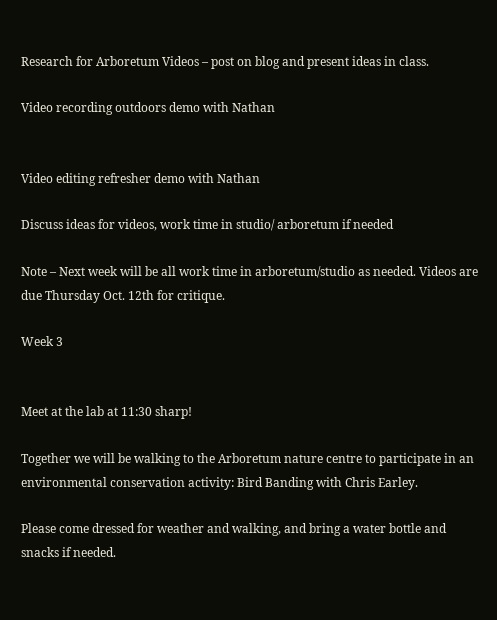Research for Arboretum Videos – post on blog and present ideas in class.

Video recording outdoors demo with Nathan


Video editing refresher demo with Nathan

Discuss ideas for videos, work time in studio/ arboretum if needed

Note – Next week will be all work time in arboretum/studio as needed. Videos are due Thursday Oct. 12th for critique.

Week 3


Meet at the lab at 11:30 sharp!

Together we will be walking to the Arboretum nature centre to participate in an environmental conservation activity: Bird Banding with Chris Earley.

Please come dressed for weather and walking, and bring a water bottle and snacks if needed.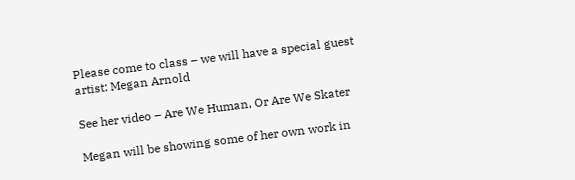Please come to class – we will have a special guest artist: Megan Arnold

See her video – Are We Human, Or Are We Skater

Megan will be showing some of her own work in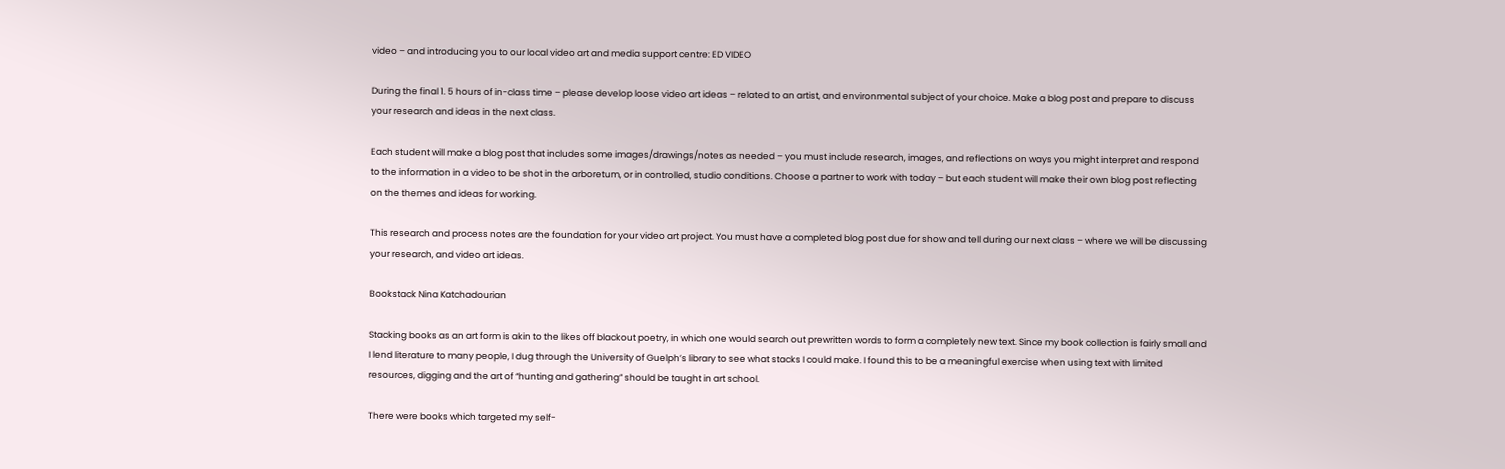video – and introducing you to our local video art and media support centre: ED VIDEO

During the final 1. 5 hours of in-class time – please develop loose video art ideas – related to an artist, and environmental subject of your choice. Make a blog post and prepare to discuss your research and ideas in the next class.

Each student will make a blog post that includes some images/drawings/notes as needed – you must include research, images, and reflections on ways you might interpret and respond to the information in a video to be shot in the arboretum, or in controlled, studio conditions. Choose a partner to work with today – but each student will make their own blog post reflecting on the themes and ideas for working.

This research and process notes are the foundation for your video art project. You must have a completed blog post due for show and tell during our next class – where we will be discussing your research, and video art ideas.

Bookstack Nina Katchadourian

Stacking books as an art form is akin to the likes off blackout poetry, in which one would search out prewritten words to form a completely new text. Since my book collection is fairly small and I lend literature to many people, I dug through the University of Guelph’s library to see what stacks I could make. I found this to be a meaningful exercise when using text with limited resources, digging and the art of “hunting and gathering” should be taught in art school.

There were books which targeted my self-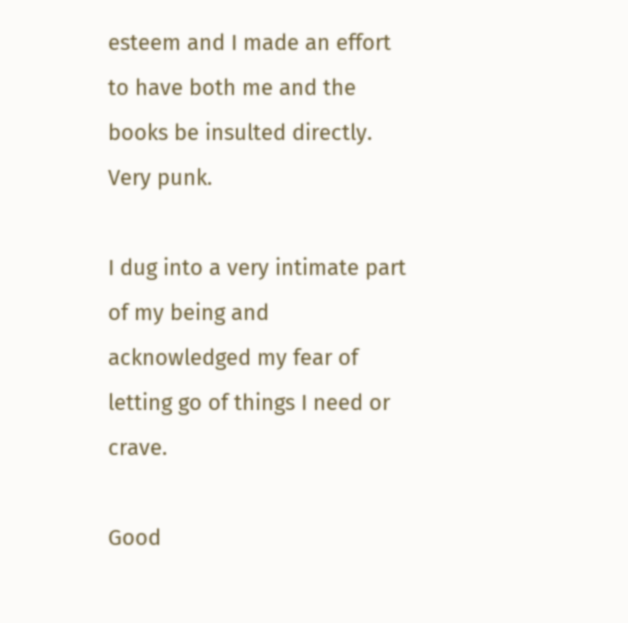esteem and I made an effort to have both me and the books be insulted directly. Very punk.

I dug into a very intimate part of my being and acknowledged my fear of letting go of things I need or crave.

Good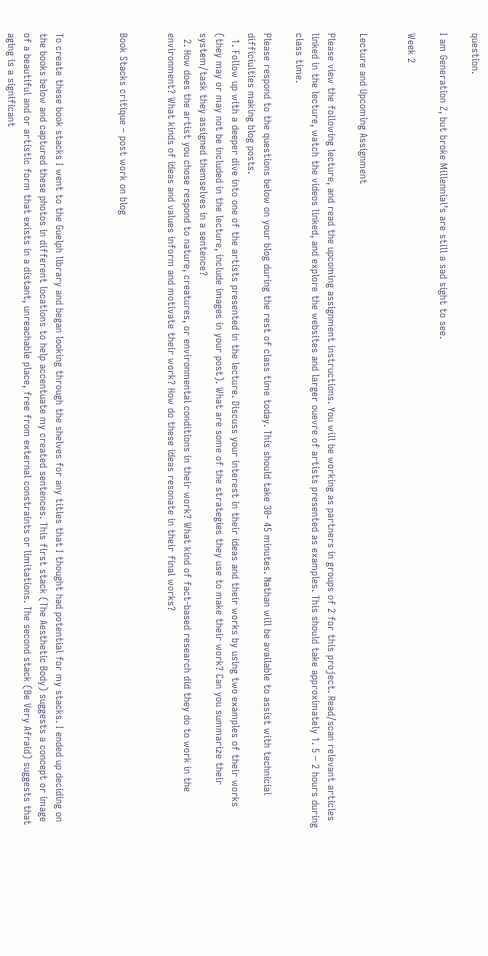question.

I am Generation Z, but broke Millennial’s are still a sad sight to see.

Week 2


Lecture and Upcoming Assignment

Please view the following lecture, and read the upcoming assignment instructions. You will be working as partners in groups of 2 for this project. Read/scan relevant articles linked in the lecture, watch the videos linked, and explore the websites and larger ouevre of artists presented as examples. This should take approximately 1. 5 – 2 hours during class time.

Please respond to the questions below on your blog during the rest of class time today. This should take 30- 45 minutes. Nathan will be available to assist with technicial difficiulties making blog posts.
  1. Follow up with a deeper dive into one of the artists presented in the lecture. Discuss your interest in their ideas and their works by using two examples of their works (they may or may not be included in the lecture, include images in your post). What are some of the strategies they use to make their work? Can you summarize their system/task they assigned themselves in a sentence?
  2. How does the artist you chose respond to nature, creatures, or environmental conditions in their work? What kind of fact-based research did they do to work in the environment? What kinds of ideas and values inform and motivate their work? How do these ideas resonate in their final works?


Book Stacks critique – post work on blog



To create these book stacks I went to the Guelph library and began looking through the shelves for any titles that I thought had potential for my stacks. I ended up deciding on the books below and captured these photos in different locations to help accentuate my created sentences. This first stack (The Aesthetic Body) suggests a concept or image of a beautiful and or artistic form that exists in a distant, unreachable place, free from external constraints or limitations. The second stack (Be Very Afraid) suggests that aging is a significant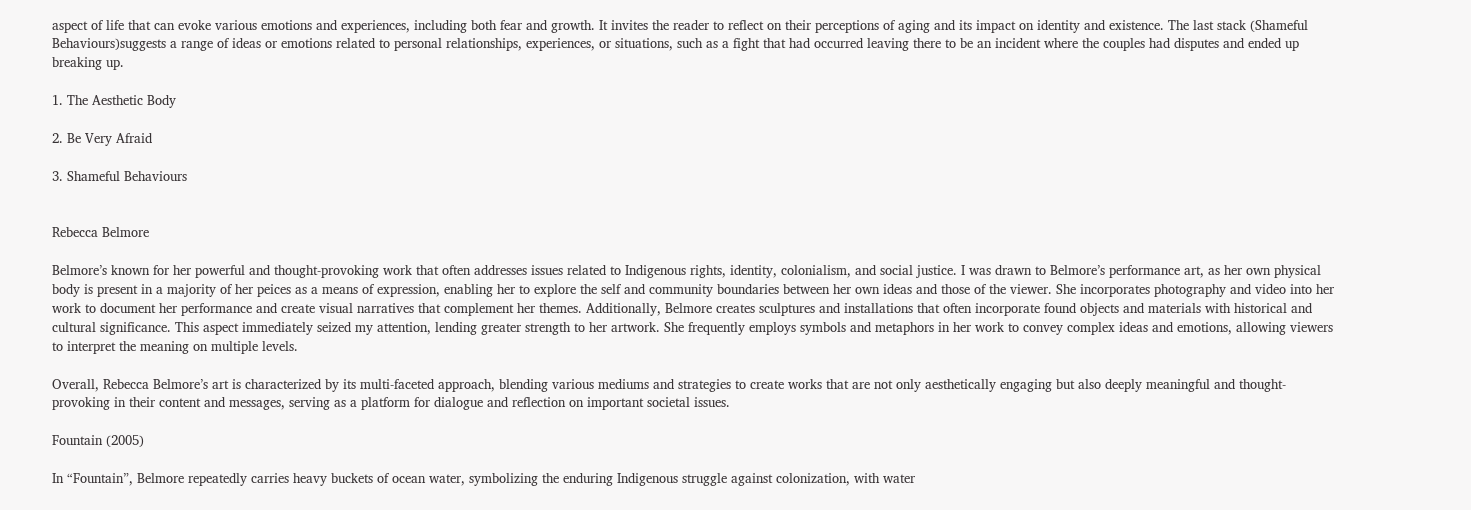aspect of life that can evoke various emotions and experiences, including both fear and growth. It invites the reader to reflect on their perceptions of aging and its impact on identity and existence. The last stack (Shameful Behaviours)suggests a range of ideas or emotions related to personal relationships, experiences, or situations, such as a fight that had occurred leaving there to be an incident where the couples had disputes and ended up breaking up.

1. The Aesthetic Body

2. Be Very Afraid

3. Shameful Behaviours


Rebecca Belmore

Belmore’s known for her powerful and thought-provoking work that often addresses issues related to Indigenous rights, identity, colonialism, and social justice. I was drawn to Belmore’s performance art, as her own physical body is present in a majority of her peices as a means of expression, enabling her to explore the self and community boundaries between her own ideas and those of the viewer. She incorporates photography and video into her work to document her performance and create visual narratives that complement her themes. Additionally, Belmore creates sculptures and installations that often incorporate found objects and materials with historical and cultural significance. This aspect immediately seized my attention, lending greater strength to her artwork. She frequently employs symbols and metaphors in her work to convey complex ideas and emotions, allowing viewers to interpret the meaning on multiple levels.

Overall, Rebecca Belmore’s art is characterized by its multi-faceted approach, blending various mediums and strategies to create works that are not only aesthetically engaging but also deeply meaningful and thought-provoking in their content and messages, serving as a platform for dialogue and reflection on important societal issues.

Fountain (2005)

In “Fountain”, Belmore repeatedly carries heavy buckets of ocean water, symbolizing the enduring Indigenous struggle against colonization, with water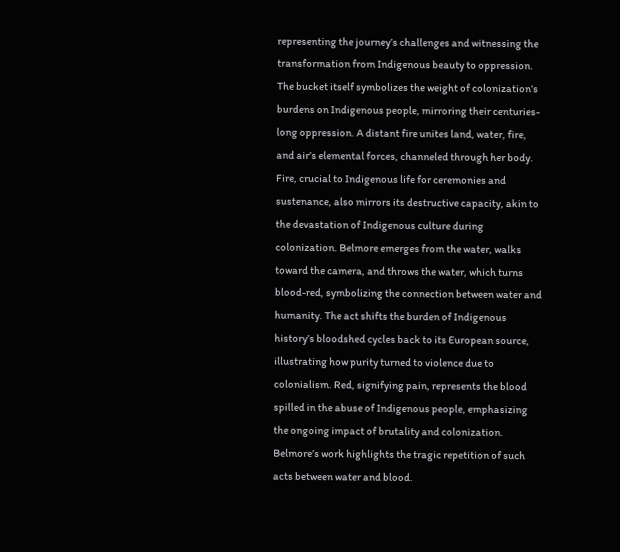representing the journey’s challenges and witnessing the transformation from Indigenous beauty to oppression. The bucket itself symbolizes the weight of colonization’s burdens on Indigenous people, mirroring their centuries-long oppression. A distant fire unites land, water, fire, and air’s elemental forces, channeled through her body. Fire, crucial to Indigenous life for ceremonies and sustenance, also mirrors its destructive capacity, akin to the devastation of Indigenous culture during colonization. Belmore emerges from the water, walks toward the camera, and throws the water, which turns blood-red, symbolizing the connection between water and humanity. The act shifts the burden of Indigenous history’s bloodshed cycles back to its European source, illustrating how purity turned to violence due to colonialism. Red, signifying pain, represents the blood spilled in the abuse of Indigenous people, emphasizing the ongoing impact of brutality and colonization. Belmore’s work highlights the tragic repetition of such acts between water and blood.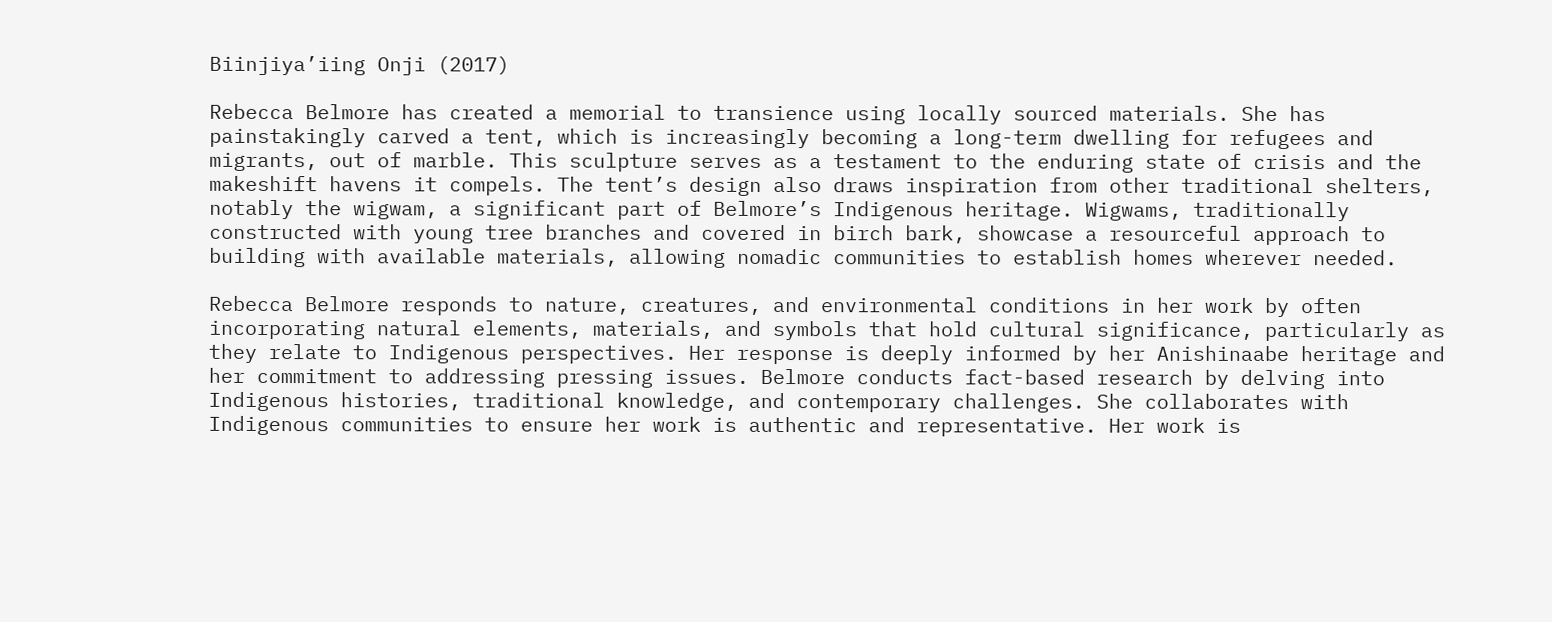Biinjiya’iing Onji (2017)

Rebecca Belmore has created a memorial to transience using locally sourced materials. She has painstakingly carved a tent, which is increasingly becoming a long-term dwelling for refugees and migrants, out of marble. This sculpture serves as a testament to the enduring state of crisis and the makeshift havens it compels. The tent’s design also draws inspiration from other traditional shelters, notably the wigwam, a significant part of Belmore’s Indigenous heritage. Wigwams, traditionally constructed with young tree branches and covered in birch bark, showcase a resourceful approach to building with available materials, allowing nomadic communities to establish homes wherever needed.

Rebecca Belmore responds to nature, creatures, and environmental conditions in her work by often incorporating natural elements, materials, and symbols that hold cultural significance, particularly as they relate to Indigenous perspectives. Her response is deeply informed by her Anishinaabe heritage and her commitment to addressing pressing issues. Belmore conducts fact-based research by delving into Indigenous histories, traditional knowledge, and contemporary challenges. She collaborates with Indigenous communities to ensure her work is authentic and representative. Her work is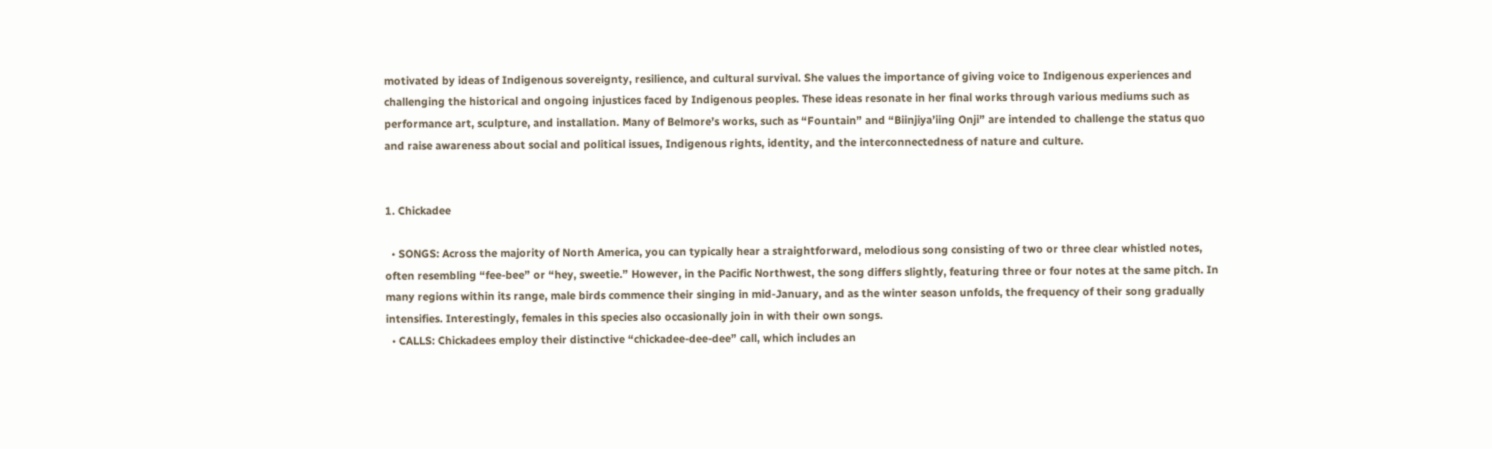motivated by ideas of Indigenous sovereignty, resilience, and cultural survival. She values the importance of giving voice to Indigenous experiences and challenging the historical and ongoing injustices faced by Indigenous peoples. These ideas resonate in her final works through various mediums such as performance art, sculpture, and installation. Many of Belmore’s works, such as “Fountain” and “Biinjiya’iing Onji” are intended to challenge the status quo and raise awareness about social and political issues, Indigenous rights, identity, and the interconnectedness of nature and culture.


1. Chickadee

  • SONGS: Across the majority of North America, you can typically hear a straightforward, melodious song consisting of two or three clear whistled notes, often resembling “fee-bee” or “hey, sweetie.” However, in the Pacific Northwest, the song differs slightly, featuring three or four notes at the same pitch. In many regions within its range, male birds commence their singing in mid-January, and as the winter season unfolds, the frequency of their song gradually intensifies. Interestingly, females in this species also occasionally join in with their own songs.
  • CALLS: Chickadees employ their distinctive “chickadee-dee-dee” call, which includes an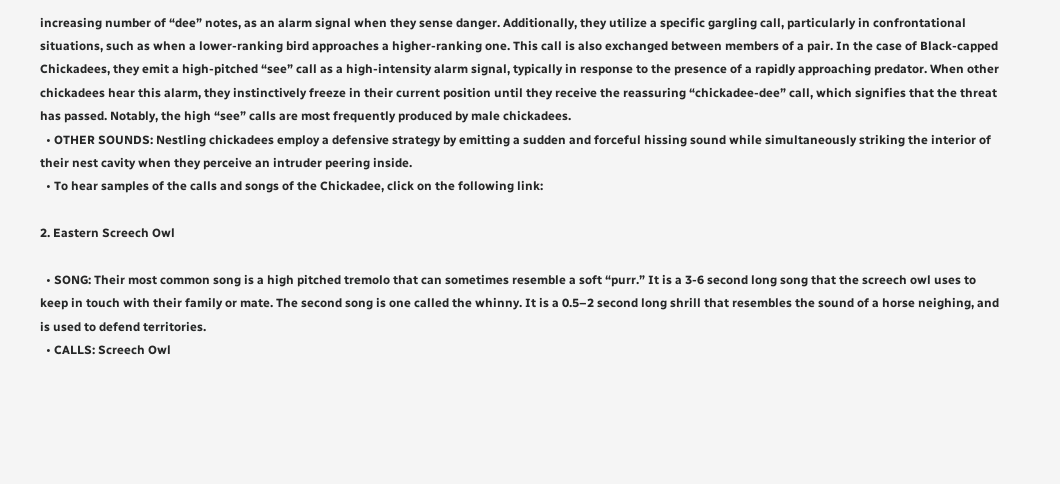increasing number of “dee” notes, as an alarm signal when they sense danger. Additionally, they utilize a specific gargling call, particularly in confrontational situations, such as when a lower-ranking bird approaches a higher-ranking one. This call is also exchanged between members of a pair. In the case of Black-capped Chickadees, they emit a high-pitched “see” call as a high-intensity alarm signal, typically in response to the presence of a rapidly approaching predator. When other chickadees hear this alarm, they instinctively freeze in their current position until they receive the reassuring “chickadee-dee” call, which signifies that the threat has passed. Notably, the high “see” calls are most frequently produced by male chickadees.
  • OTHER SOUNDS: Nestling chickadees employ a defensive strategy by emitting a sudden and forceful hissing sound while simultaneously striking the interior of their nest cavity when they perceive an intruder peering inside.
  • To hear samples of the calls and songs of the Chickadee, click on the following link:

2. Eastern Screech Owl

  • SONG: Their most common song is a high pitched tremolo that can sometimes resemble a soft “purr.” It is a 3-6 second long song that the screech owl uses to keep in touch with their family or mate. The second song is one called the whinny. It is a 0.5–2 second long shrill that resembles the sound of a horse neighing, and is used to defend territories.
  • CALLS: Screech Owl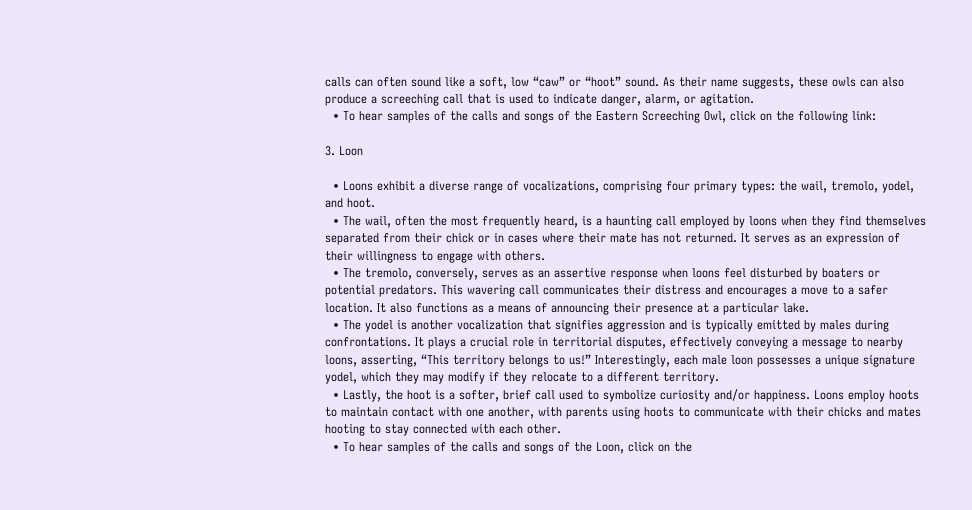calls can often sound like a soft, low “caw” or “hoot” sound. As their name suggests, these owls can also produce a screeching call that is used to indicate danger, alarm, or agitation.
  • To hear samples of the calls and songs of the Eastern Screeching Owl, click on the following link:

3. Loon

  • Loons exhibit a diverse range of vocalizations, comprising four primary types: the wail, tremolo, yodel, and hoot.
  • The wail, often the most frequently heard, is a haunting call employed by loons when they find themselves separated from their chick or in cases where their mate has not returned. It serves as an expression of their willingness to engage with others.
  • The tremolo, conversely, serves as an assertive response when loons feel disturbed by boaters or potential predators. This wavering call communicates their distress and encourages a move to a safer location. It also functions as a means of announcing their presence at a particular lake.
  • The yodel is another vocalization that signifies aggression and is typically emitted by males during confrontations. It plays a crucial role in territorial disputes, effectively conveying a message to nearby loons, asserting, “This territory belongs to us!” Interestingly, each male loon possesses a unique signature yodel, which they may modify if they relocate to a different territory.
  • Lastly, the hoot is a softer, brief call used to symbolize curiosity and/or happiness. Loons employ hoots to maintain contact with one another, with parents using hoots to communicate with their chicks and mates hooting to stay connected with each other.
  • To hear samples of the calls and songs of the Loon, click on the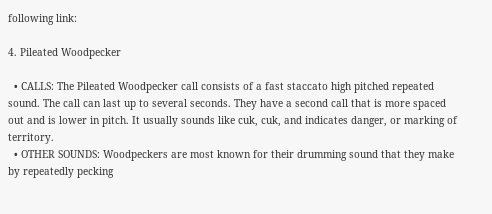following link:

4. Pileated Woodpecker

  • CALLS: The Pileated Woodpecker call consists of a fast staccato high pitched repeated sound. The call can last up to several seconds. They have a second call that is more spaced out and is lower in pitch. It usually sounds like cuk, cuk, and indicates danger, or marking of territory.
  • OTHER SOUNDS: Woodpeckers are most known for their drumming sound that they make by repeatedly pecking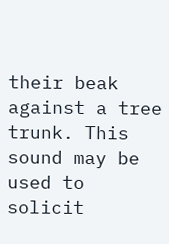their beak against a tree trunk. This sound may be used to solicit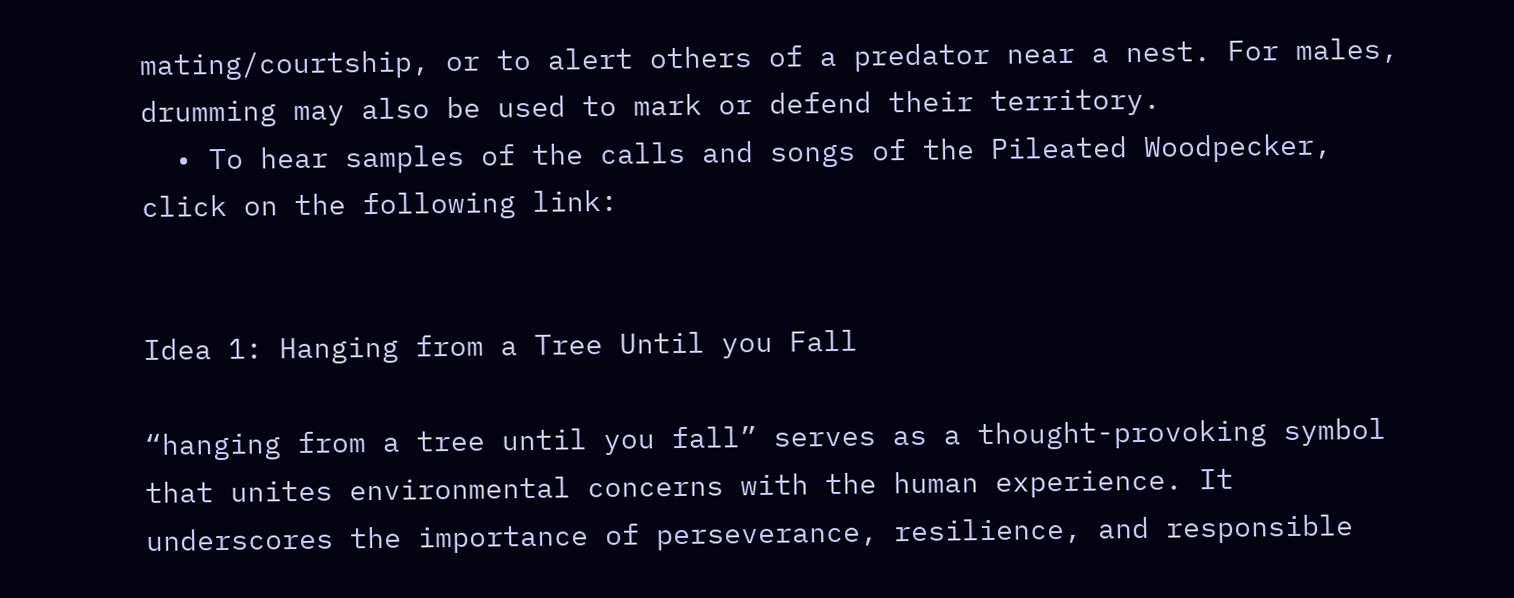mating/courtship, or to alert others of a predator near a nest. For males, drumming may also be used to mark or defend their territory.
  • To hear samples of the calls and songs of the Pileated Woodpecker, click on the following link:


Idea 1: Hanging from a Tree Until you Fall

“hanging from a tree until you fall” serves as a thought-provoking symbol that unites environmental concerns with the human experience. It underscores the importance of perseverance, resilience, and responsible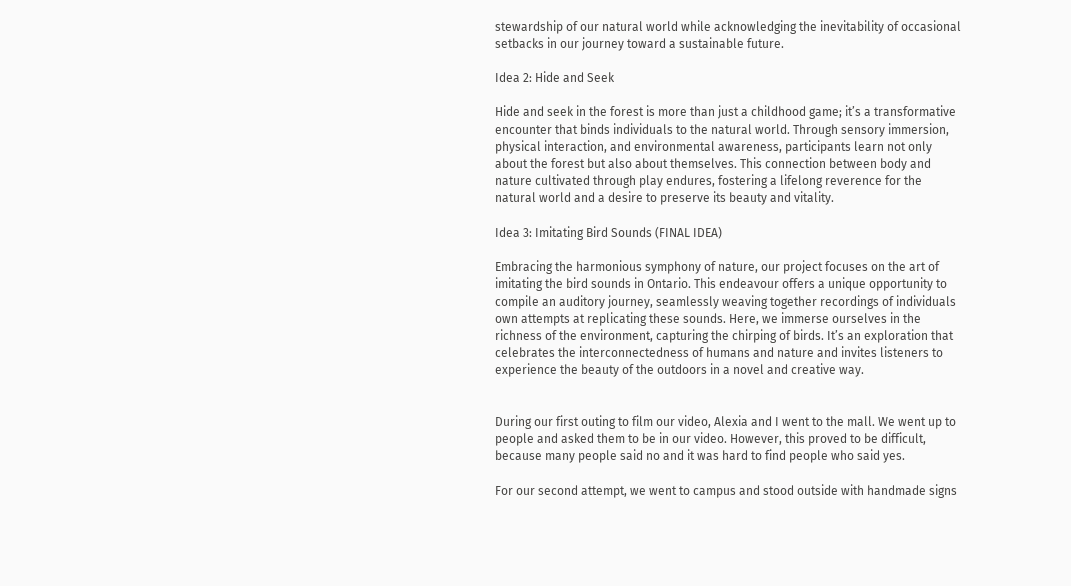stewardship of our natural world while acknowledging the inevitability of occasional setbacks in our journey toward a sustainable future.

Idea 2: Hide and Seek

Hide and seek in the forest is more than just a childhood game; it’s a transformative encounter that binds individuals to the natural world. Through sensory immersion, physical interaction, and environmental awareness, participants learn not only about the forest but also about themselves. This connection between body and nature cultivated through play endures, fostering a lifelong reverence for the natural world and a desire to preserve its beauty and vitality.

Idea 3: Imitating Bird Sounds (FINAL IDEA)

Embracing the harmonious symphony of nature, our project focuses on the art of imitating the bird sounds in Ontario. This endeavour offers a unique opportunity to compile an auditory journey, seamlessly weaving together recordings of individuals own attempts at replicating these sounds. Here, we immerse ourselves in the richness of the environment, capturing the chirping of birds. It’s an exploration that celebrates the interconnectedness of humans and nature and invites listeners to experience the beauty of the outdoors in a novel and creative way.


During our first outing to film our video, Alexia and I went to the mall. We went up to people and asked them to be in our video. However, this proved to be difficult, because many people said no and it was hard to find people who said yes.

For our second attempt, we went to campus and stood outside with handmade signs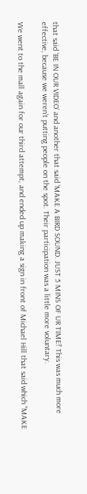that said ‘BE IN OUR VIDEO’ and another that said ‘MAKE A BIRD SOUND. JUST 5 MINS OF UR TIME!’ This was much more effective, because we weren’t putting people on the spot. Their participation was a little more voluntary.

We went to the mall again for our third attempt, and ended up making a sign in front of Michael Hill that said which “MAKE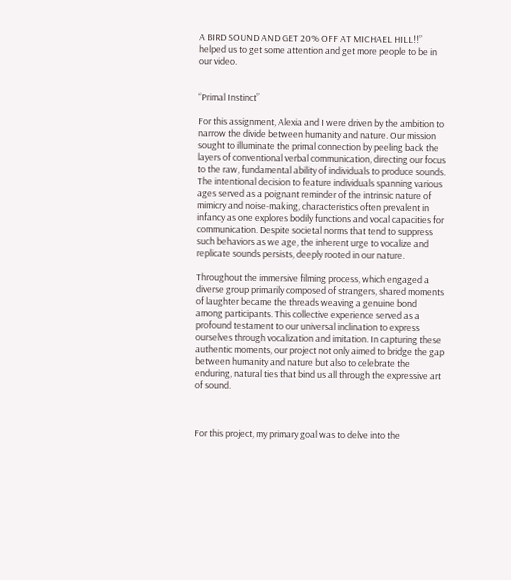A BIRD SOUND AND GET 20% OFF AT MICHAEL HILL!!” helped us to get some attention and get more people to be in our video.


“Primal Instinct”

For this assignment, Alexia and I were driven by the ambition to narrow the divide between humanity and nature. Our mission sought to illuminate the primal connection by peeling back the layers of conventional verbal communication, directing our focus to the raw, fundamental ability of individuals to produce sounds. The intentional decision to feature individuals spanning various ages served as a poignant reminder of the intrinsic nature of mimicry and noise-making, characteristics often prevalent in infancy as one explores bodily functions and vocal capacities for communication. Despite societal norms that tend to suppress such behaviors as we age, the inherent urge to vocalize and replicate sounds persists, deeply rooted in our nature.

Throughout the immersive filming process, which engaged a diverse group primarily composed of strangers, shared moments of laughter became the threads weaving a genuine bond among participants. This collective experience served as a profound testament to our universal inclination to express ourselves through vocalization and imitation. In capturing these authentic moments, our project not only aimed to bridge the gap between humanity and nature but also to celebrate the enduring, natural ties that bind us all through the expressive art of sound.



For this project, my primary goal was to delve into the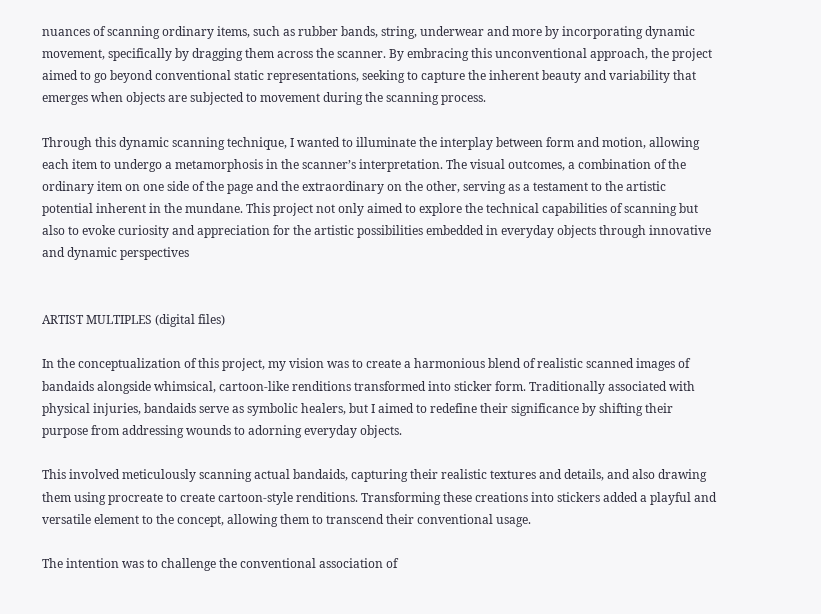nuances of scanning ordinary items, such as rubber bands, string, underwear and more by incorporating dynamic movement, specifically by dragging them across the scanner. By embracing this unconventional approach, the project aimed to go beyond conventional static representations, seeking to capture the inherent beauty and variability that emerges when objects are subjected to movement during the scanning process.

Through this dynamic scanning technique, I wanted to illuminate the interplay between form and motion, allowing each item to undergo a metamorphosis in the scanner’s interpretation. The visual outcomes, a combination of the ordinary item on one side of the page and the extraordinary on the other, serving as a testament to the artistic potential inherent in the mundane. This project not only aimed to explore the technical capabilities of scanning but also to evoke curiosity and appreciation for the artistic possibilities embedded in everyday objects through innovative and dynamic perspectives


ARTIST MULTIPLES (digital files)

In the conceptualization of this project, my vision was to create a harmonious blend of realistic scanned images of bandaids alongside whimsical, cartoon-like renditions transformed into sticker form. Traditionally associated with physical injuries, bandaids serve as symbolic healers, but I aimed to redefine their significance by shifting their purpose from addressing wounds to adorning everyday objects.

This involved meticulously scanning actual bandaids, capturing their realistic textures and details, and also drawing them using procreate to create cartoon-style renditions. Transforming these creations into stickers added a playful and versatile element to the concept, allowing them to transcend their conventional usage.

The intention was to challenge the conventional association of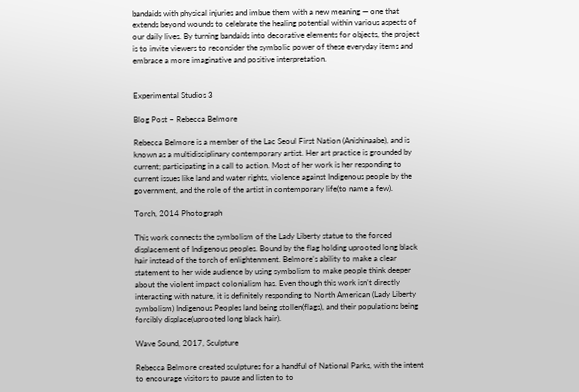bandaids with physical injuries and imbue them with a new meaning — one that extends beyond wounds to celebrate the healing potential within various aspects of our daily lives. By turning bandaids into decorative elements for objects, the project is to invite viewers to reconsider the symbolic power of these everyday items and embrace a more imaginative and positive interpretation.


Experimental Studios 3

Blog Post – Rebecca Belmore

Rebecca Belmore is a member of the Lac Seoul First Nation (Anishinaabe), and is known as a multidisciplinary contemporary artist. Her art practice is grounded by current; participating in a call to action. Most of her work is her responding to current issues like land and water rights, violence against Indigenous people by the government, and the role of the artist in contemporary life(to name a few).

Torch, 2014 Photograph

This work connects the symbolism of the Lady Liberty statue to the forced displacement of Indigenous peoples. Bound by the flag holding uprooted long black hair instead of the torch of enlightenment. Belmore’s ability to make a clear statement to her wide audience by using symbolism to make people think deeper about the violent impact colonialism has. Even though this work isn’t directly interacting with nature, it is definitely responding to North American (Lady Liberty symbolism) Indigenous Peoples land being stollen(flags), and their populations being forcibly displace(uprooted long black hair).

Wave Sound, 2017, Sculpture

Rebecca Belmore created sculptures for a handful of National Parks, with the intent to encourage visitors to pause and listen to to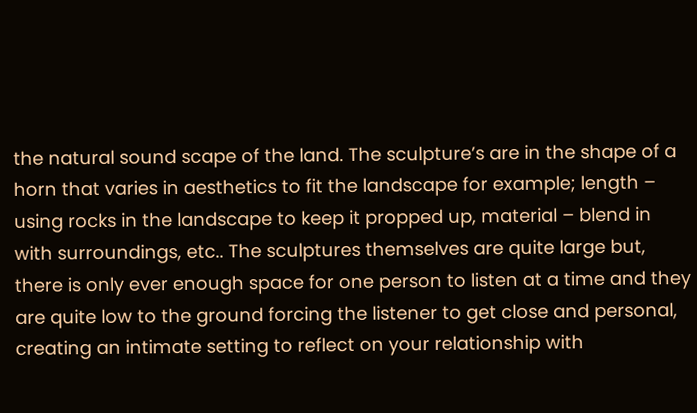the natural sound scape of the land. The sculpture’s are in the shape of a horn that varies in aesthetics to fit the landscape for example; length – using rocks in the landscape to keep it propped up, material – blend in with surroundings, etc.. The sculptures themselves are quite large but, there is only ever enough space for one person to listen at a time and they are quite low to the ground forcing the listener to get close and personal, creating an intimate setting to reflect on your relationship with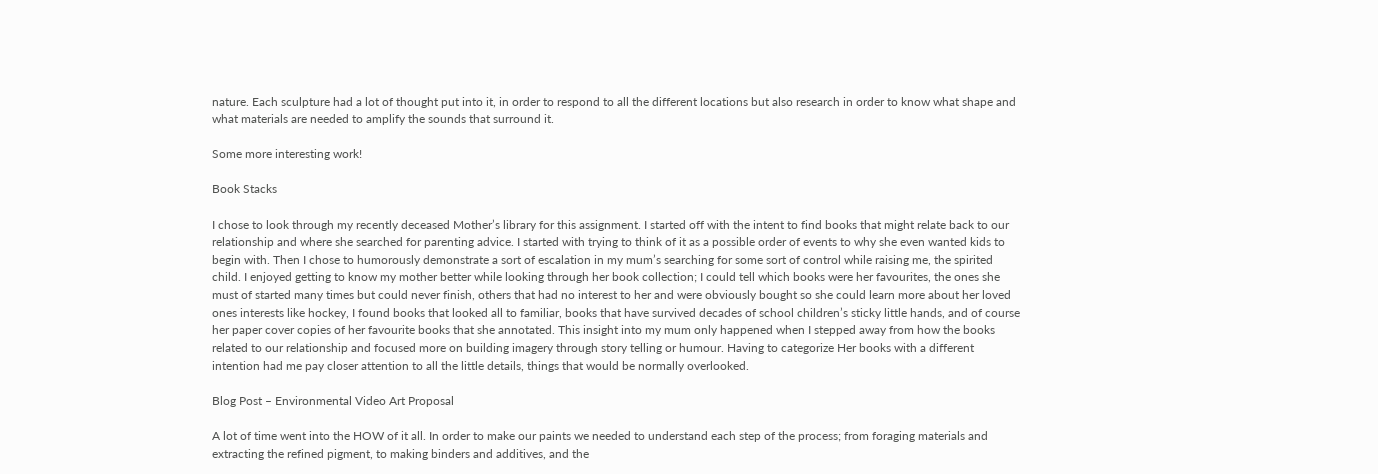nature. Each sculpture had a lot of thought put into it, in order to respond to all the different locations but also research in order to know what shape and what materials are needed to amplify the sounds that surround it.

Some more interesting work!

Book Stacks

I chose to look through my recently deceased Mother’s library for this assignment. I started off with the intent to find books that might relate back to our relationship and where she searched for parenting advice. I started with trying to think of it as a possible order of events to why she even wanted kids to begin with. Then I chose to humorously demonstrate a sort of escalation in my mum’s searching for some sort of control while raising me, the spirited child. I enjoyed getting to know my mother better while looking through her book collection; I could tell which books were her favourites, the ones she must of started many times but could never finish, others that had no interest to her and were obviously bought so she could learn more about her loved ones interests like hockey, I found books that looked all to familiar, books that have survived decades of school children’s sticky little hands, and of course her paper cover copies of her favourite books that she annotated. This insight into my mum only happened when I stepped away from how the books related to our relationship and focused more on building imagery through story telling or humour. Having to categorize Her books with a different intention had me pay closer attention to all the little details, things that would be normally overlooked.

Blog Post – Environmental Video Art Proposal

A lot of time went into the HOW of it all. In order to make our paints we needed to understand each step of the process; from foraging materials and extracting the refined pigment, to making binders and additives, and the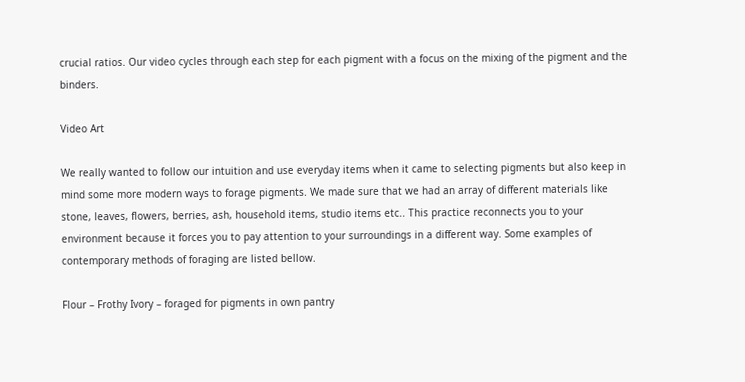crucial ratios. Our video cycles through each step for each pigment with a focus on the mixing of the pigment and the binders.

Video Art

We really wanted to follow our intuition and use everyday items when it came to selecting pigments but also keep in mind some more modern ways to forage pigments. We made sure that we had an array of different materials like stone, leaves, flowers, berries, ash, household items, studio items etc.. This practice reconnects you to your environment because it forces you to pay attention to your surroundings in a different way. Some examples of contemporary methods of foraging are listed bellow.

Flour – Frothy Ivory – foraged for pigments in own pantry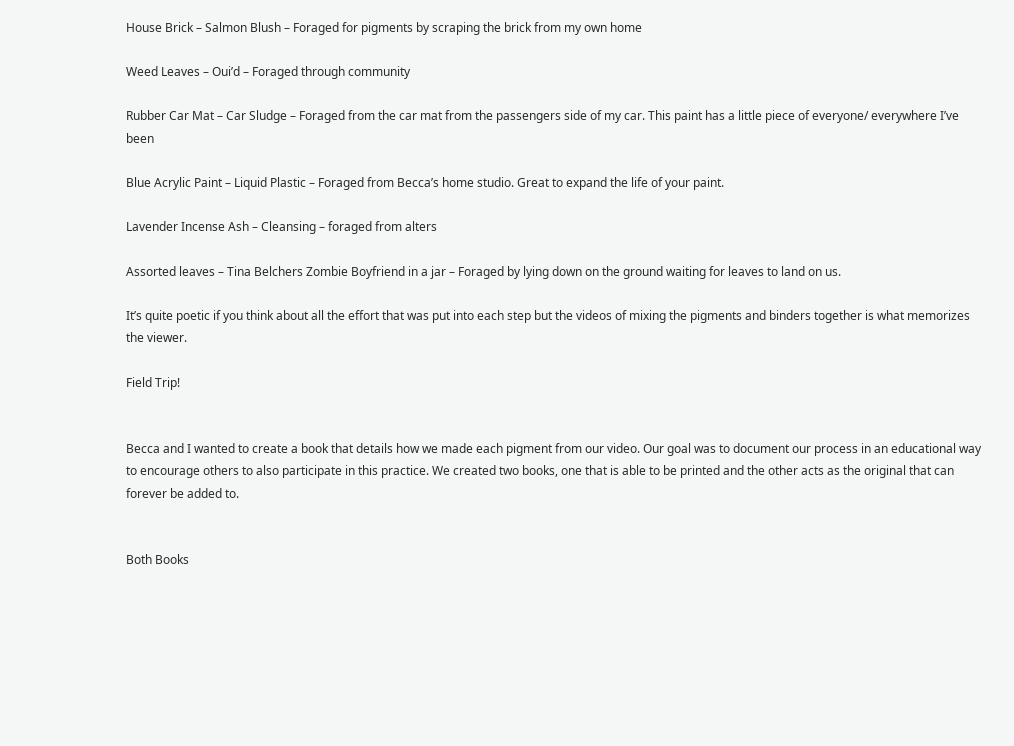House Brick – Salmon Blush – Foraged for pigments by scraping the brick from my own home

Weed Leaves – Oui’d – Foraged through community

Rubber Car Mat – Car Sludge – Foraged from the car mat from the passengers side of my car. This paint has a little piece of everyone/ everywhere I’ve been

Blue Acrylic Paint – Liquid Plastic – Foraged from Becca’s home studio. Great to expand the life of your paint.

Lavender Incense Ash – Cleansing – foraged from alters

Assorted leaves – Tina Belchers Zombie Boyfriend in a jar – Foraged by lying down on the ground waiting for leaves to land on us.

It’s quite poetic if you think about all the effort that was put into each step but the videos of mixing the pigments and binders together is what memorizes the viewer.

Field Trip!


Becca and I wanted to create a book that details how we made each pigment from our video. Our goal was to document our process in an educational way to encourage others to also participate in this practice. We created two books, one that is able to be printed and the other acts as the original that can forever be added to.


Both Books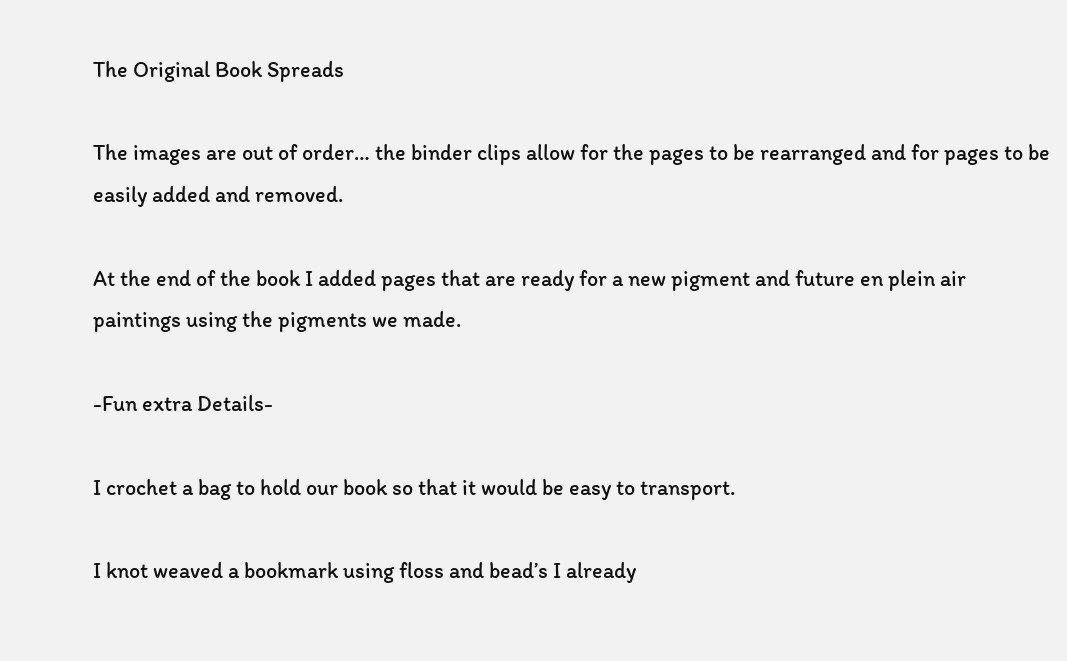The Original Book Spreads

The images are out of order… the binder clips allow for the pages to be rearranged and for pages to be easily added and removed.

At the end of the book I added pages that are ready for a new pigment and future en plein air paintings using the pigments we made.

-Fun extra Details-

I crochet a bag to hold our book so that it would be easy to transport.

I knot weaved a bookmark using floss and bead’s I already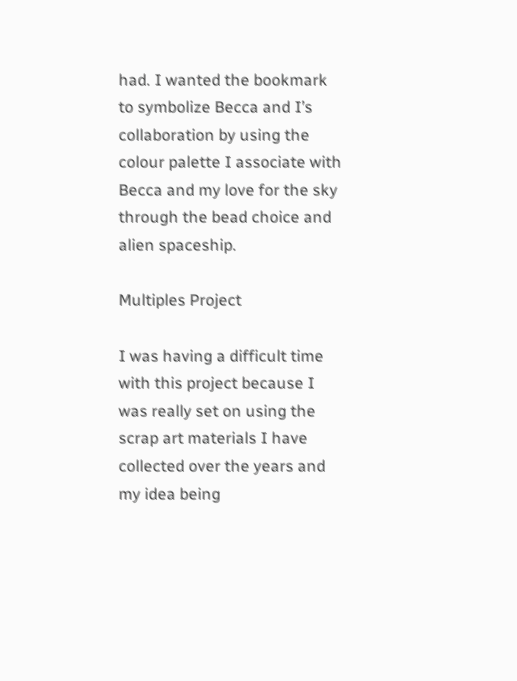had. I wanted the bookmark to symbolize Becca and I’s collaboration by using the colour palette I associate with Becca and my love for the sky through the bead choice and alien spaceship.

Multiples Project

I was having a difficult time with this project because I was really set on using the scrap art materials I have collected over the years and my idea being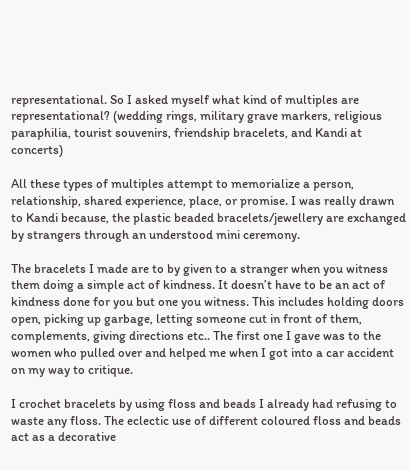representational. So I asked myself what kind of multiples are representational? (wedding rings, military grave markers, religious paraphilia, tourist souvenirs, friendship bracelets, and Kandi at concerts)

All these types of multiples attempt to memorialize a person, relationship, shared experience, place, or promise. I was really drawn to Kandi because, the plastic beaded bracelets/jewellery are exchanged by strangers through an understood mini ceremony.

The bracelets I made are to by given to a stranger when you witness them doing a simple act of kindness. It doesn’t have to be an act of kindness done for you but one you witness. This includes holding doors open, picking up garbage, letting someone cut in front of them, complements, giving directions etc.. The first one I gave was to the women who pulled over and helped me when I got into a car accident on my way to critique.

I crochet bracelets by using floss and beads I already had refusing to waste any floss. The eclectic use of different coloured floss and beads act as a decorative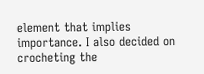element that implies importance. I also decided on crocheting the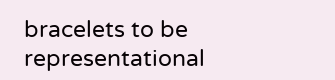bracelets to be representational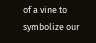of a vine to symbolize our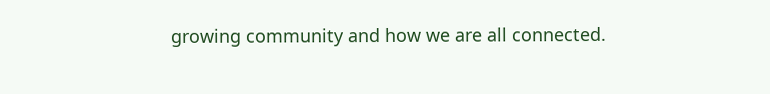growing community and how we are all connected.